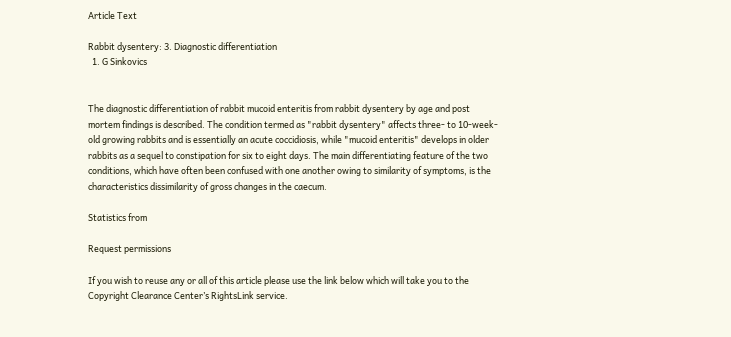Article Text

Rabbit dysentery: 3. Diagnostic differentiation
  1. G Sinkovics


The diagnostic differentiation of rabbit mucoid enteritis from rabbit dysentery by age and post mortem findings is described. The condition termed as "rabbit dysentery" affects three- to 10-week-old growing rabbits and is essentially an acute coccidiosis, while "mucoid enteritis" develops in older rabbits as a sequel to constipation for six to eight days. The main differentiating feature of the two conditions, which have often been confused with one another owing to similarity of symptoms, is the characteristics dissimilarity of gross changes in the caecum.

Statistics from

Request permissions

If you wish to reuse any or all of this article please use the link below which will take you to the Copyright Clearance Center’s RightsLink service.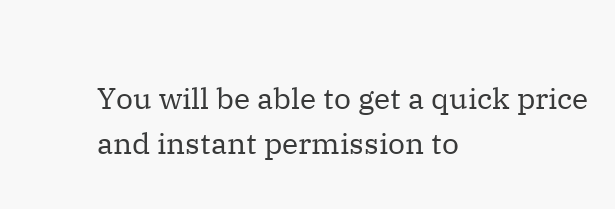You will be able to get a quick price and instant permission to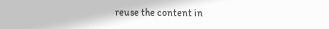reuse the content in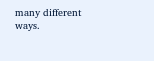many different ways.